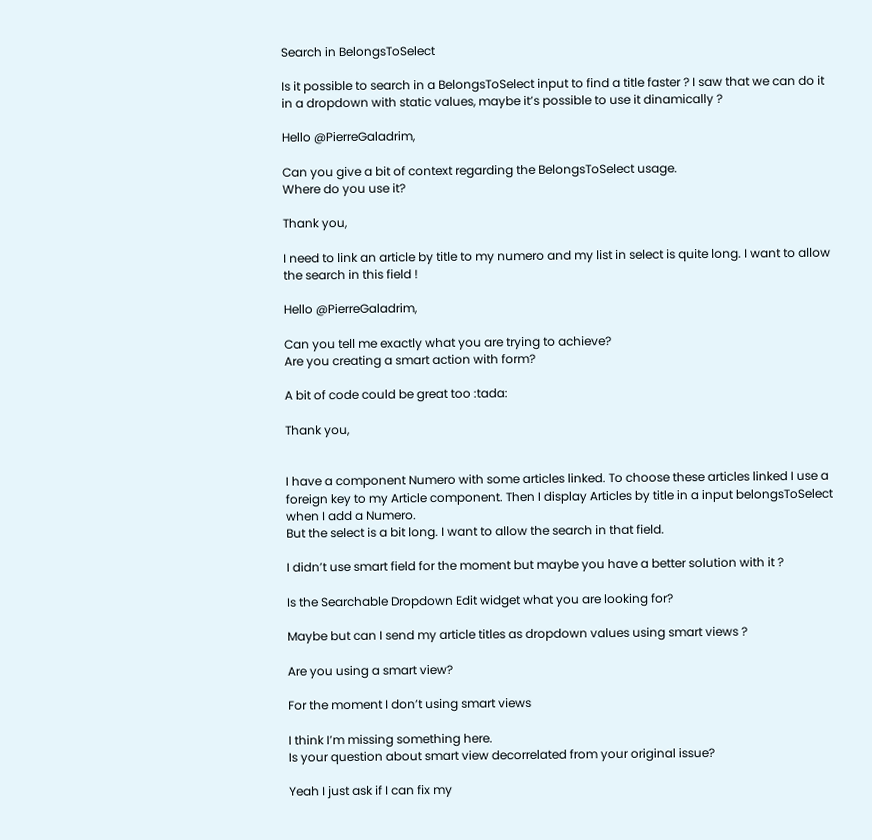Search in BelongsToSelect

Is it possible to search in a BelongsToSelect input to find a title faster ? I saw that we can do it in a dropdown with static values, maybe it’s possible to use it dinamically ?

Hello @PierreGaladrim,

Can you give a bit of context regarding the BelongsToSelect usage.
Where do you use it?

Thank you,

I need to link an article by title to my numero and my list in select is quite long. I want to allow the search in this field !

Hello @PierreGaladrim,

Can you tell me exactly what you are trying to achieve?
Are you creating a smart action with form?

A bit of code could be great too :tada:

Thank you,


I have a component Numero with some articles linked. To choose these articles linked I use a foreign key to my Article component. Then I display Articles by title in a input belongsToSelect when I add a Numero.
But the select is a bit long. I want to allow the search in that field.

I didn’t use smart field for the moment but maybe you have a better solution with it ?

Is the Searchable Dropdown Edit widget what you are looking for?

Maybe but can I send my article titles as dropdown values using smart views ?

Are you using a smart view?

For the moment I don’t using smart views

I think I’m missing something here.
Is your question about smart view decorrelated from your original issue?

Yeah I just ask if I can fix my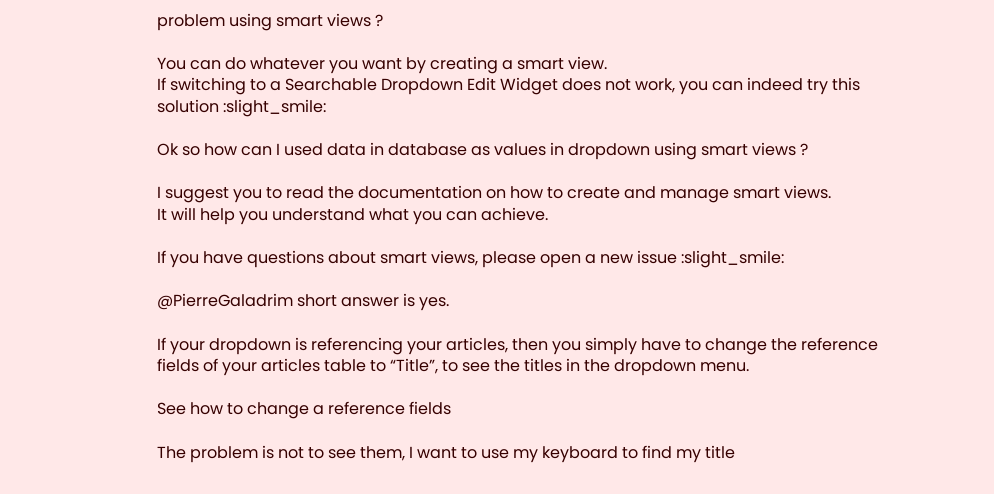problem using smart views ?

You can do whatever you want by creating a smart view.
If switching to a Searchable Dropdown Edit Widget does not work, you can indeed try this solution :slight_smile:

Ok so how can I used data in database as values in dropdown using smart views ?

I suggest you to read the documentation on how to create and manage smart views.
It will help you understand what you can achieve.

If you have questions about smart views, please open a new issue :slight_smile:

@PierreGaladrim short answer is yes.

If your dropdown is referencing your articles, then you simply have to change the reference fields of your articles table to “Title”, to see the titles in the dropdown menu.

See how to change a reference fields

The problem is not to see them, I want to use my keyboard to find my title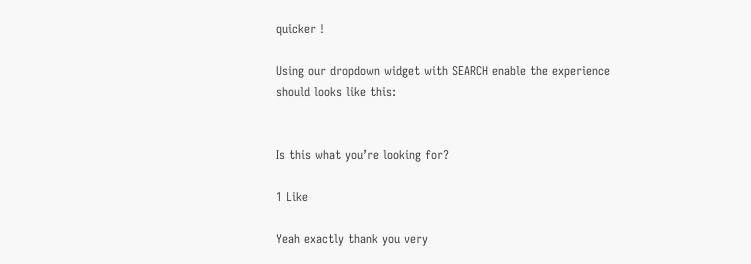quicker !

Using our dropdown widget with SEARCH enable the experience should looks like this:


Is this what you’re looking for?

1 Like

Yeah exactly thank you very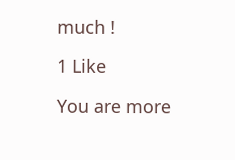much !

1 Like

You are more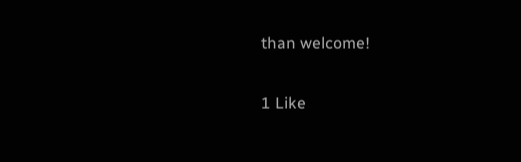than welcome!

1 Like